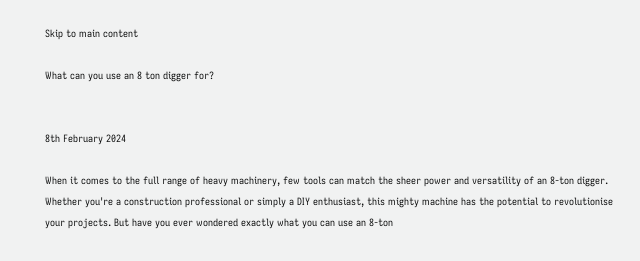Skip to main content

What can you use an 8 ton digger for?


8th February 2024

When it comes to the full range of heavy machinery, few tools can match the sheer power and versatility of an 8-ton digger. Whether you're a construction professional or simply a DIY enthusiast, this mighty machine has the potential to revolutionise your projects. But have you ever wondered exactly what you can use an 8-ton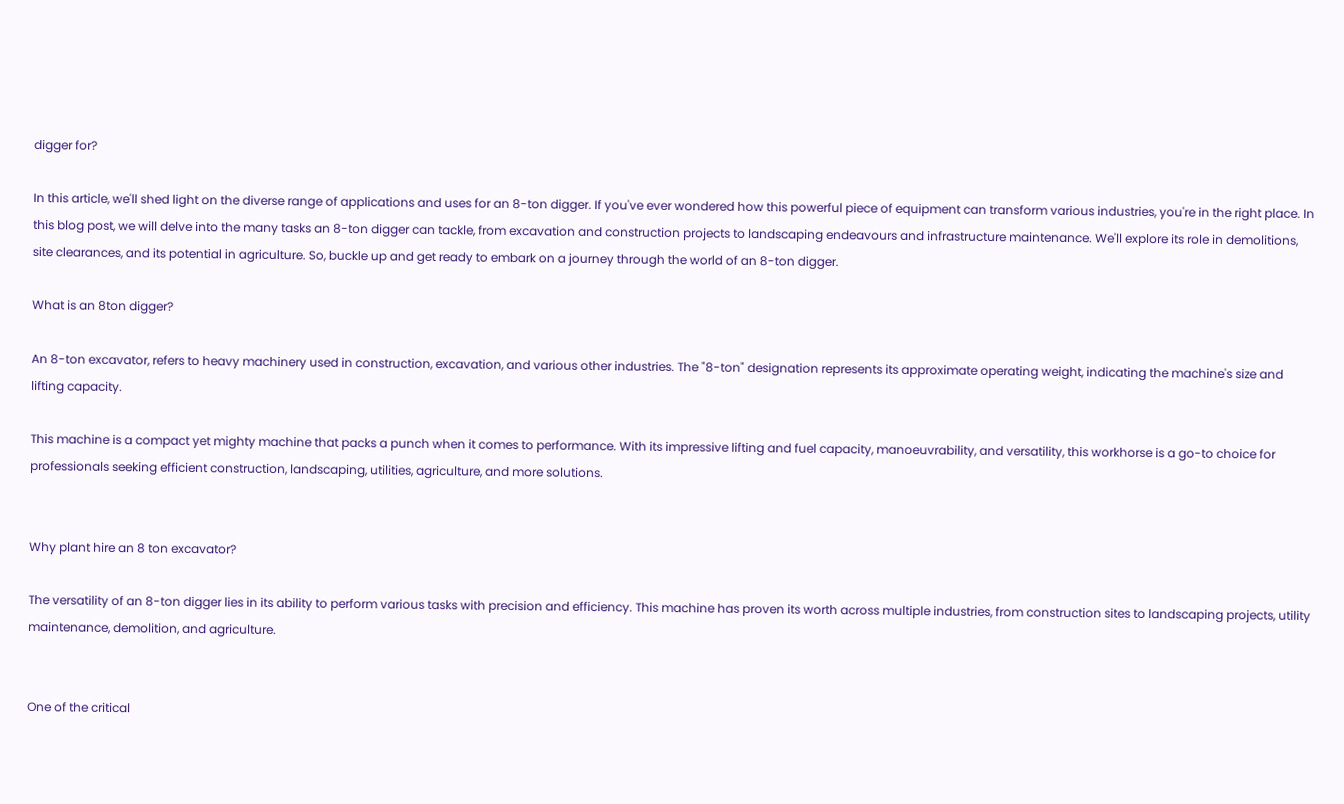digger for?

In this article, we'll shed light on the diverse range of applications and uses for an 8-ton digger. If you've ever wondered how this powerful piece of equipment can transform various industries, you're in the right place. In this blog post, we will delve into the many tasks an 8-ton digger can tackle, from excavation and construction projects to landscaping endeavours and infrastructure maintenance. We'll explore its role in demolitions, site clearances, and its potential in agriculture. So, buckle up and get ready to embark on a journey through the world of an 8-ton digger.

What is an 8ton digger?

An 8-ton excavator, refers to heavy machinery used in construction, excavation, and various other industries. The "8-ton" designation represents its approximate operating weight, indicating the machine's size and lifting capacity.

This machine is a compact yet mighty machine that packs a punch when it comes to performance. With its impressive lifting and fuel capacity, manoeuvrability, and versatility, this workhorse is a go-to choice for professionals seeking efficient construction, landscaping, utilities, agriculture, and more solutions.


Why plant hire an 8 ton excavator?

The versatility of an 8-ton digger lies in its ability to perform various tasks with precision and efficiency. This machine has proven its worth across multiple industries, from construction sites to landscaping projects, utility maintenance, demolition, and agriculture.


One of the critical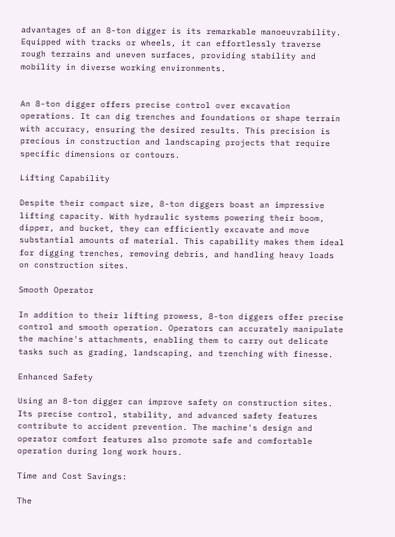advantages of an 8-ton digger is its remarkable manoeuvrability. Equipped with tracks or wheels, it can effortlessly traverse rough terrains and uneven surfaces, providing stability and mobility in diverse working environments.


An 8-ton digger offers precise control over excavation operations. It can dig trenches and foundations or shape terrain with accuracy, ensuring the desired results. This precision is precious in construction and landscaping projects that require specific dimensions or contours.

Lifting Capability

Despite their compact size, 8-ton diggers boast an impressive lifting capacity. With hydraulic systems powering their boom, dipper, and bucket, they can efficiently excavate and move substantial amounts of material. This capability makes them ideal for digging trenches, removing debris, and handling heavy loads on construction sites.

Smooth Operator

In addition to their lifting prowess, 8-ton diggers offer precise control and smooth operation. Operators can accurately manipulate the machine's attachments, enabling them to carry out delicate tasks such as grading, landscaping, and trenching with finesse.

Enhanced Safety

Using an 8-ton digger can improve safety on construction sites. Its precise control, stability, and advanced safety features contribute to accident prevention. The machine's design and operator comfort features also promote safe and comfortable operation during long work hours.

Time and Cost Savings:

The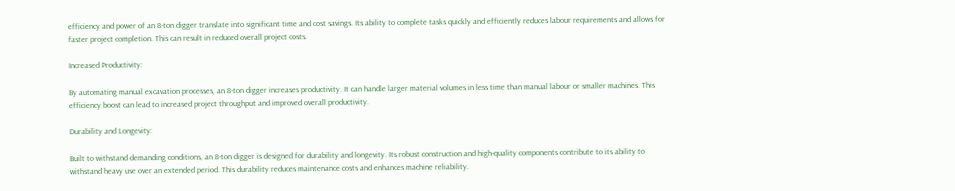efficiency and power of an 8-ton digger translate into significant time and cost savings. Its ability to complete tasks quickly and efficiently reduces labour requirements and allows for faster project completion. This can result in reduced overall project costs.

Increased Productivity:

By automating manual excavation processes, an 8-ton digger increases productivity. It can handle larger material volumes in less time than manual labour or smaller machines. This efficiency boost can lead to increased project throughput and improved overall productivity.

Durability and Longevity:

Built to withstand demanding conditions, an 8-ton digger is designed for durability and longevity. Its robust construction and high-quality components contribute to its ability to withstand heavy use over an extended period. This durability reduces maintenance costs and enhances machine reliability.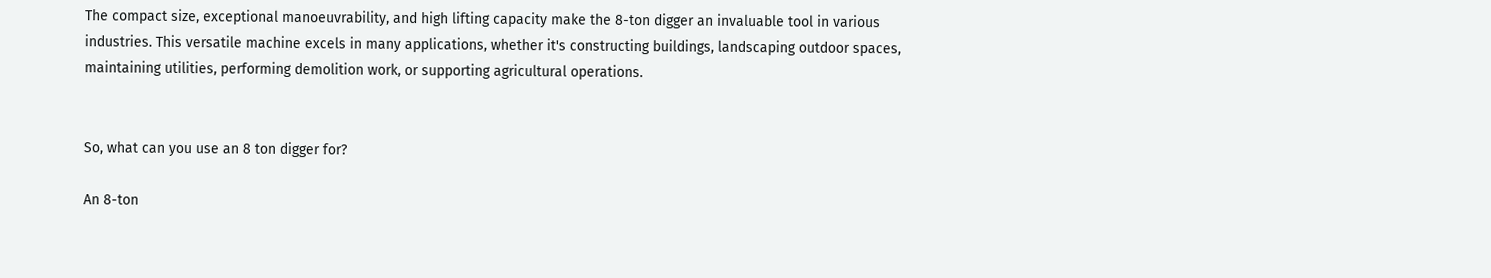The compact size, exceptional manoeuvrability, and high lifting capacity make the 8-ton digger an invaluable tool in various industries. This versatile machine excels in many applications, whether it's constructing buildings, landscaping outdoor spaces, maintaining utilities, performing demolition work, or supporting agricultural operations.


So, what can you use an 8 ton digger for?

An 8-ton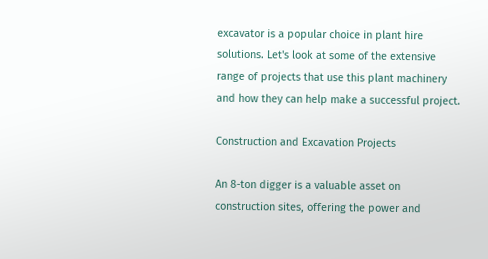excavator is a popular choice in plant hire solutions. Let's look at some of the extensive range of projects that use this plant machinery and how they can help make a successful project.

Construction and Excavation Projects

An 8-ton digger is a valuable asset on construction sites, offering the power and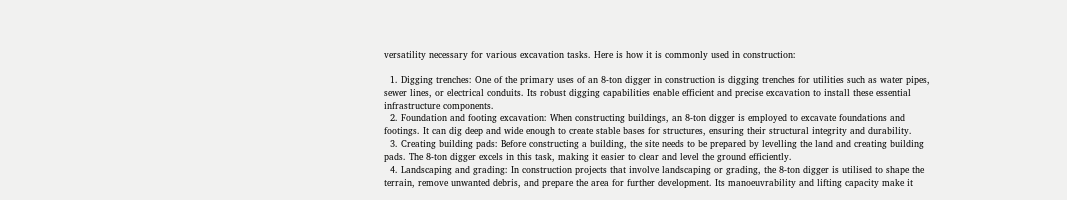versatility necessary for various excavation tasks. Here is how it is commonly used in construction:

  1. Digging trenches: One of the primary uses of an 8-ton digger in construction is digging trenches for utilities such as water pipes, sewer lines, or electrical conduits. Its robust digging capabilities enable efficient and precise excavation to install these essential infrastructure components.
  2. Foundation and footing excavation: When constructing buildings, an 8-ton digger is employed to excavate foundations and footings. It can dig deep and wide enough to create stable bases for structures, ensuring their structural integrity and durability.
  3. Creating building pads: Before constructing a building, the site needs to be prepared by levelling the land and creating building pads. The 8-ton digger excels in this task, making it easier to clear and level the ground efficiently.
  4. Landscaping and grading: In construction projects that involve landscaping or grading, the 8-ton digger is utilised to shape the terrain, remove unwanted debris, and prepare the area for further development. Its manoeuvrability and lifting capacity make it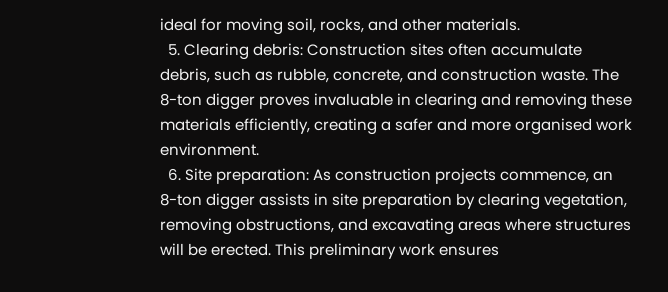ideal for moving soil, rocks, and other materials.
  5. Clearing debris: Construction sites often accumulate debris, such as rubble, concrete, and construction waste. The 8-ton digger proves invaluable in clearing and removing these materials efficiently, creating a safer and more organised work environment.
  6. Site preparation: As construction projects commence, an 8-ton digger assists in site preparation by clearing vegetation, removing obstructions, and excavating areas where structures will be erected. This preliminary work ensures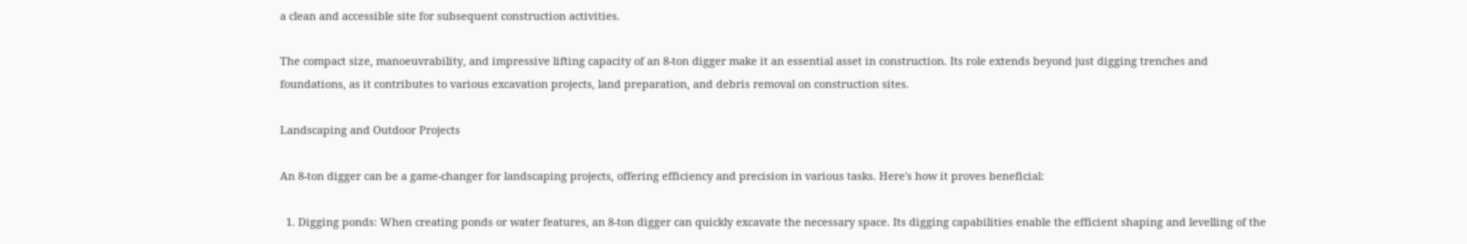a clean and accessible site for subsequent construction activities.

The compact size, manoeuvrability, and impressive lifting capacity of an 8-ton digger make it an essential asset in construction. Its role extends beyond just digging trenches and foundations, as it contributes to various excavation projects, land preparation, and debris removal on construction sites.

Landscaping and Outdoor Projects

An 8-ton digger can be a game-changer for landscaping projects, offering efficiency and precision in various tasks. Here's how it proves beneficial:

  1. Digging ponds: When creating ponds or water features, an 8-ton digger can quickly excavate the necessary space. Its digging capabilities enable the efficient shaping and levelling of the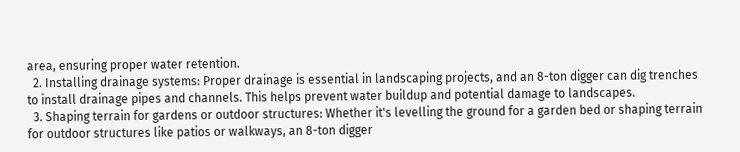area, ensuring proper water retention.
  2. Installing drainage systems: Proper drainage is essential in landscaping projects, and an 8-ton digger can dig trenches to install drainage pipes and channels. This helps prevent water buildup and potential damage to landscapes.
  3. Shaping terrain for gardens or outdoor structures: Whether it's levelling the ground for a garden bed or shaping terrain for outdoor structures like patios or walkways, an 8-ton digger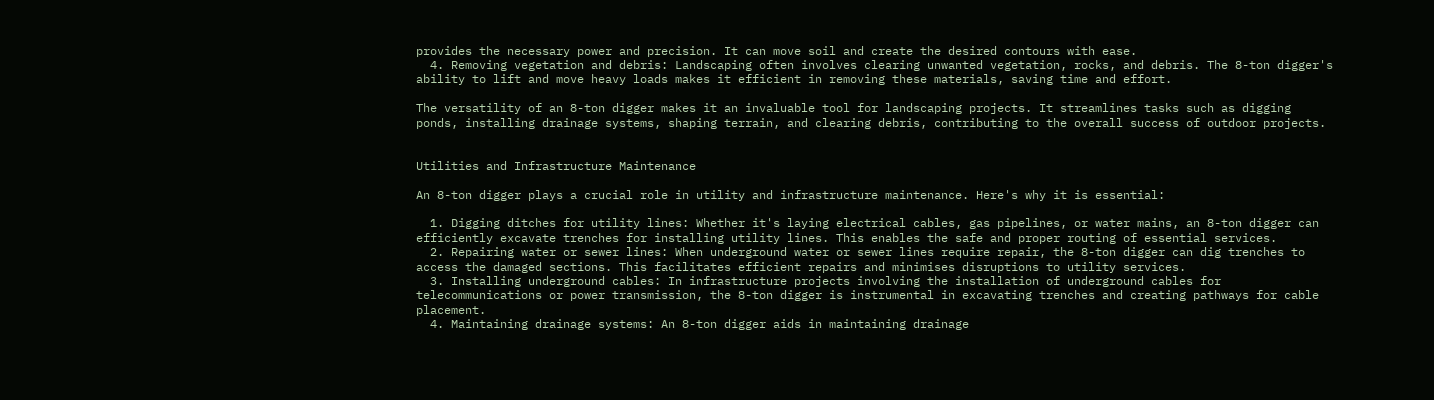provides the necessary power and precision. It can move soil and create the desired contours with ease.
  4. Removing vegetation and debris: Landscaping often involves clearing unwanted vegetation, rocks, and debris. The 8-ton digger's ability to lift and move heavy loads makes it efficient in removing these materials, saving time and effort.

The versatility of an 8-ton digger makes it an invaluable tool for landscaping projects. It streamlines tasks such as digging ponds, installing drainage systems, shaping terrain, and clearing debris, contributing to the overall success of outdoor projects.


Utilities and Infrastructure Maintenance

An 8-ton digger plays a crucial role in utility and infrastructure maintenance. Here's why it is essential:

  1. Digging ditches for utility lines: Whether it's laying electrical cables, gas pipelines, or water mains, an 8-ton digger can efficiently excavate trenches for installing utility lines. This enables the safe and proper routing of essential services.
  2. Repairing water or sewer lines: When underground water or sewer lines require repair, the 8-ton digger can dig trenches to access the damaged sections. This facilitates efficient repairs and minimises disruptions to utility services.
  3. Installing underground cables: In infrastructure projects involving the installation of underground cables for telecommunications or power transmission, the 8-ton digger is instrumental in excavating trenches and creating pathways for cable placement.
  4. Maintaining drainage systems: An 8-ton digger aids in maintaining drainage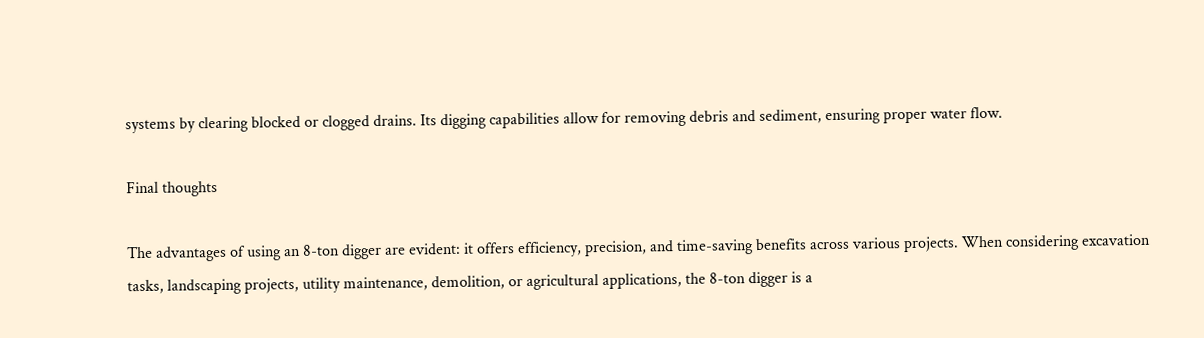systems by clearing blocked or clogged drains. Its digging capabilities allow for removing debris and sediment, ensuring proper water flow.

Final thoughts

The advantages of using an 8-ton digger are evident: it offers efficiency, precision, and time-saving benefits across various projects. When considering excavation tasks, landscaping projects, utility maintenance, demolition, or agricultural applications, the 8-ton digger is a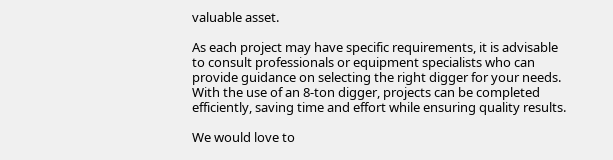valuable asset.

As each project may have specific requirements, it is advisable to consult professionals or equipment specialists who can provide guidance on selecting the right digger for your needs. With the use of an 8-ton digger, projects can be completed efficiently, saving time and effort while ensuring quality results.

We would love to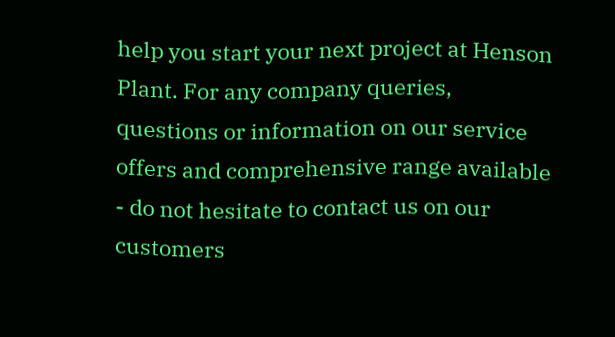help you start your next project at Henson Plant. For any company queries, questions or information on our service offers and comprehensive range available - do not hesitate to contact us on our customers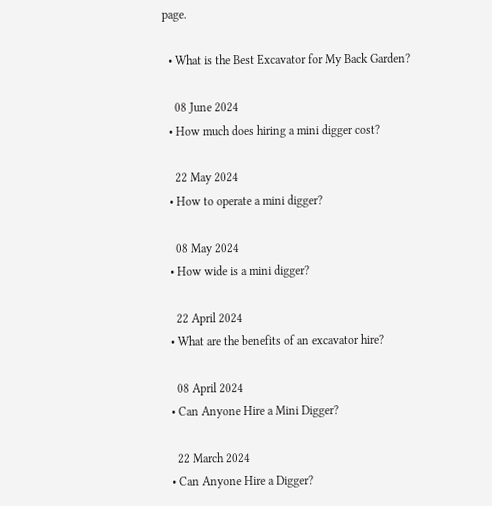page.

  • What is the Best Excavator for My Back Garden?

    08 June 2024
  • How much does hiring a mini digger cost?

    22 May 2024
  • How to operate a mini digger?

    08 May 2024
  • How wide is a mini digger?

    22 April 2024
  • What are the benefits of an excavator hire?

    08 April 2024
  • Can Anyone Hire a Mini Digger?

    22 March 2024
  • Can Anyone Hire a Digger?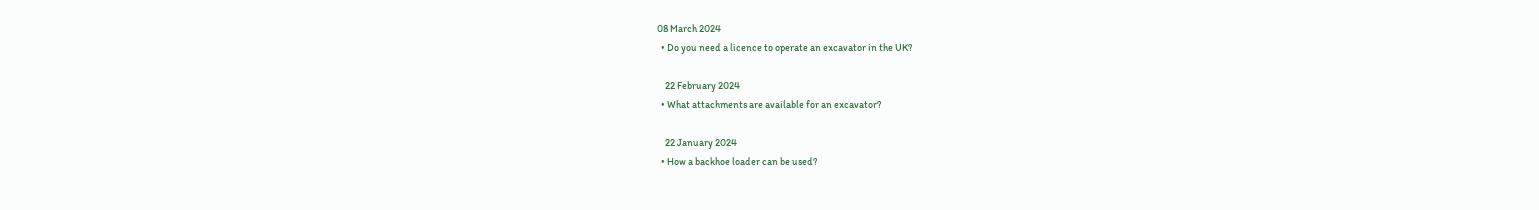08 March 2024
  • Do you need a licence to operate an excavator in the UK?

    22 February 2024
  • What attachments are available for an excavator?

    22 January 2024
  • How a backhoe loader can be used?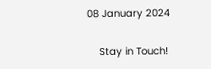08 January 2024

    Stay in Touch!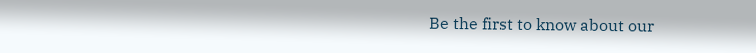Be the first to know about our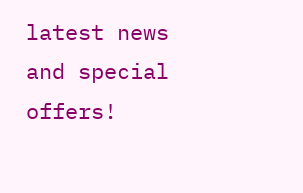latest news and special offers!